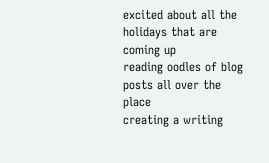excited about all the holidays that are coming up
reading oodles of blog posts all over the place
creating a writing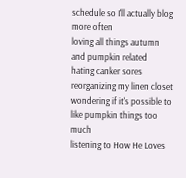schedule so I'll actually blog more often
loving all things autumn and pumpkin related
hating canker sores
reorganizing my linen closet
wondering if it's possible to like pumpkin things too much
listening to How He Loves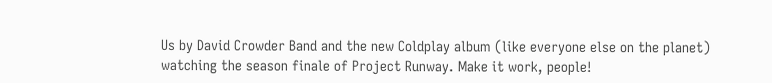Us by David Crowder Band and the new Coldplay album (like everyone else on the planet)
watching the season finale of Project Runway. Make it work, people!